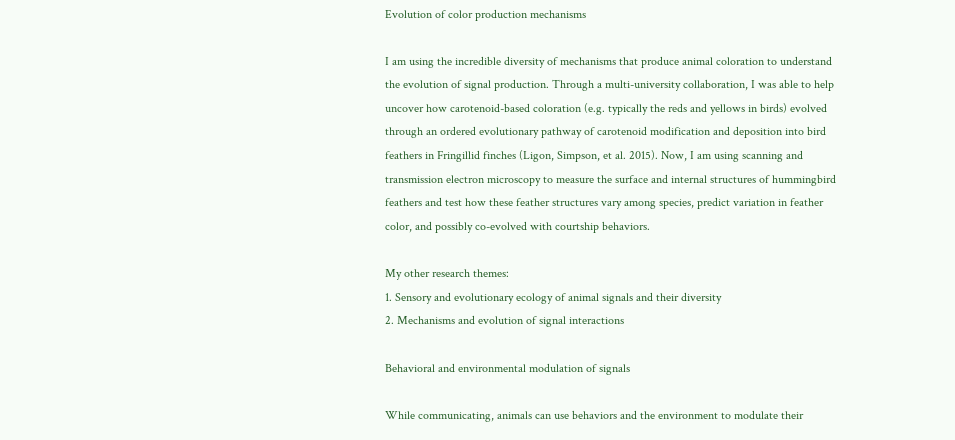Evolution of color production mechanisms

I am using the incredible diversity of mechanisms that produce animal coloration to understand the evolution of signal production. Through a multi-university collaboration, I was able to help uncover how carotenoid-based coloration (e.g. typically the reds and yellows in birds) evolved through an ordered evolutionary pathway of carotenoid modification and deposition into bird feathers in Fringillid finches (Ligon, Simpson, et al. 2015). Now, I am using scanning and transmission electron microscopy to measure the surface and internal structures of hummingbird feathers and test how these feather structures vary among species, predict variation in feather color, and possibly co-evolved with courtship behaviors.

My other research themes:
1. Sensory and evolutionary ecology of animal signals and their diversity
2. Mechanisms and evolution of signal interactions

Behavioral and environmental modulation of signals

While communicating, animals can use behaviors and the environment to modulate their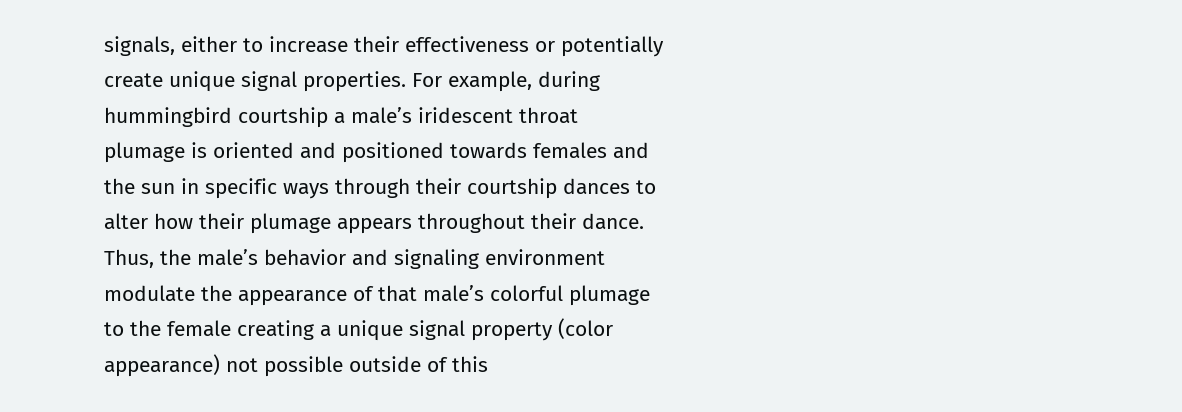signals, either to increase their effectiveness or potentially create unique signal properties. For example, during hummingbird courtship a male’s iridescent throat plumage is oriented and positioned towards females and the sun in specific ways through their courtship dances to alter how their plumage appears throughout their dance. Thus, the male’s behavior and signaling environment modulate the appearance of that male’s colorful plumage to the female creating a unique signal property (color appearance) not possible outside of this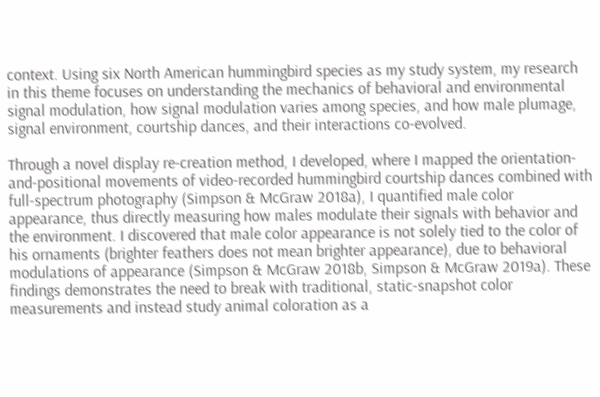context. Using six North American hummingbird species as my study system, my research in this theme focuses on understanding the mechanics of behavioral and environmental signal modulation, how signal modulation varies among species, and how male plumage, signal environment, courtship dances, and their interactions co-evolved.

Through a novel display re-creation method, I developed, where I mapped the orientation-and-positional movements of video-recorded hummingbird courtship dances combined with full-spectrum photography (Simpson & McGraw 2018a), I quantified male color appearance, thus directly measuring how males modulate their signals with behavior and the environment. I discovered that male color appearance is not solely tied to the color of his ornaments (brighter feathers does not mean brighter appearance), due to behavioral modulations of appearance (Simpson & McGraw 2018b, Simpson & McGraw 2019a). These findings demonstrates the need to break with traditional, static-snapshot color measurements and instead study animal coloration as a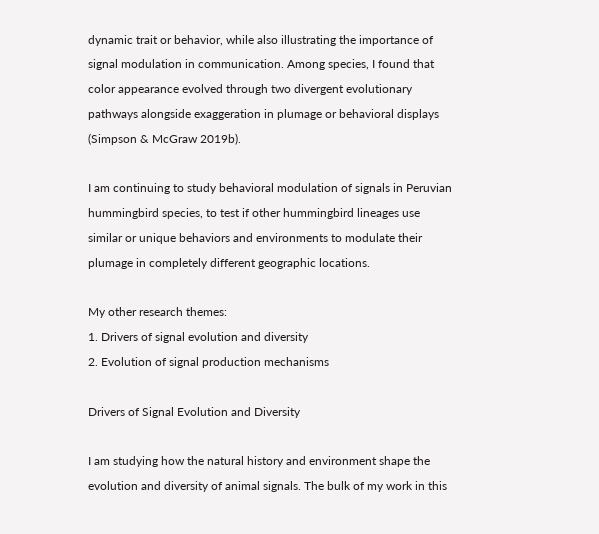dynamic trait or behavior, while also illustrating the importance of signal modulation in communication. Among species, I found that color appearance evolved through two divergent evolutionary pathways alongside exaggeration in plumage or behavioral displays (Simpson & McGraw 2019b).

I am continuing to study behavioral modulation of signals in Peruvian hummingbird species, to test if other hummingbird lineages use similar or unique behaviors and environments to modulate their plumage in completely different geographic locations.

My other research themes:
1. Drivers of signal evolution and diversity
2. Evolution of signal production mechanisms

Drivers of Signal Evolution and Diversity

I am studying how the natural history and environment shape the evolution and diversity of animal signals. The bulk of my work in this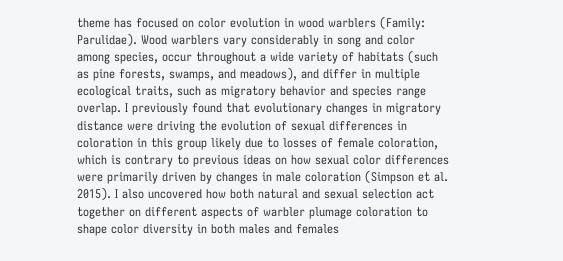theme has focused on color evolution in wood warblers (Family: Parulidae). Wood warblers vary considerably in song and color among species, occur throughout a wide variety of habitats (such as pine forests, swamps, and meadows), and differ in multiple ecological traits, such as migratory behavior and species range overlap. I previously found that evolutionary changes in migratory distance were driving the evolution of sexual differences in coloration in this group likely due to losses of female coloration, which is contrary to previous ideas on how sexual color differences were primarily driven by changes in male coloration (Simpson et al. 2015). I also uncovered how both natural and sexual selection act together on different aspects of warbler plumage coloration to shape color diversity in both males and females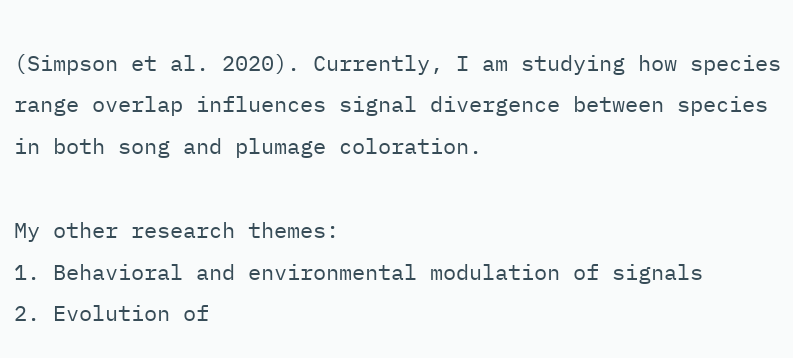(Simpson et al. 2020). Currently, I am studying how species range overlap influences signal divergence between species in both song and plumage coloration.

My other research themes:
1. Behavioral and environmental modulation of signals
2. Evolution of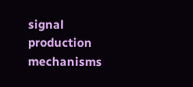signal production mechanisms